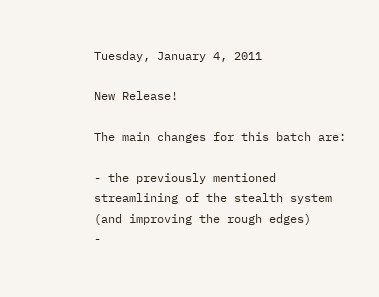Tuesday, January 4, 2011

New Release!

The main changes for this batch are:

- the previously mentioned streamlining of the stealth system (and improving the rough edges)
-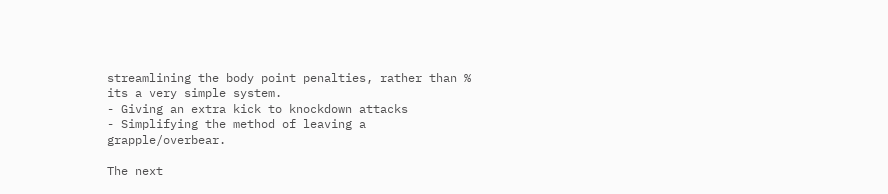streamlining the body point penalties, rather than % its a very simple system.
- Giving an extra kick to knockdown attacks
- Simplifying the method of leaving a grapple/overbear.

The next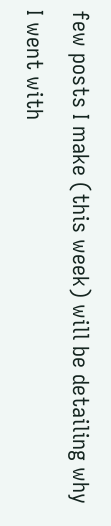few posts I make (this week) will be detailing why I went with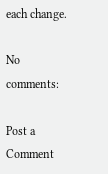each change.

No comments:

Post a Comment